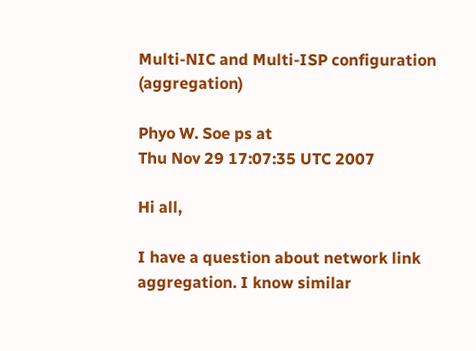Multi-NIC and Multi-ISP configuration (aggregation)

Phyo W. Soe ps at
Thu Nov 29 17:07:35 UTC 2007

Hi all,

I have a question about network link aggregation. I know similar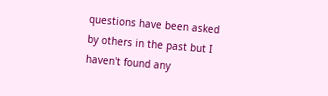questions have been asked by others in the past but I haven't found any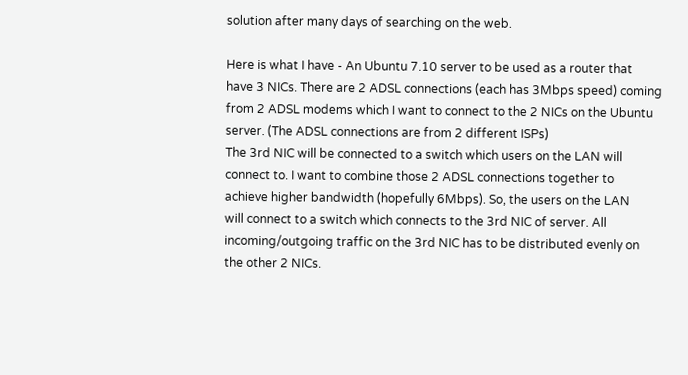solution after many days of searching on the web.

Here is what I have - An Ubuntu 7.10 server to be used as a router that
have 3 NICs. There are 2 ADSL connections (each has 3Mbps speed) coming
from 2 ADSL modems which I want to connect to the 2 NICs on the Ubuntu
server. (The ADSL connections are from 2 different ISPs)
The 3rd NIC will be connected to a switch which users on the LAN will
connect to. I want to combine those 2 ADSL connections together to
achieve higher bandwidth (hopefully 6Mbps). So, the users on the LAN
will connect to a switch which connects to the 3rd NIC of server. All
incoming/outgoing traffic on the 3rd NIC has to be distributed evenly on
the other 2 NICs.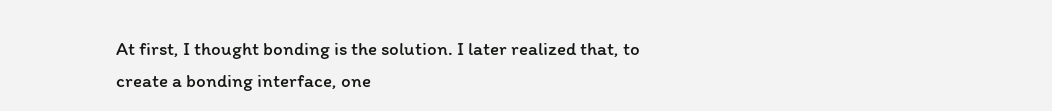At first, I thought bonding is the solution. I later realized that, to
create a bonding interface, one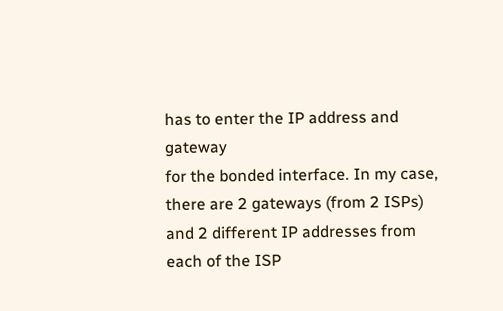has to enter the IP address and gateway
for the bonded interface. In my case, there are 2 gateways (from 2 ISPs)
and 2 different IP addresses from each of the ISP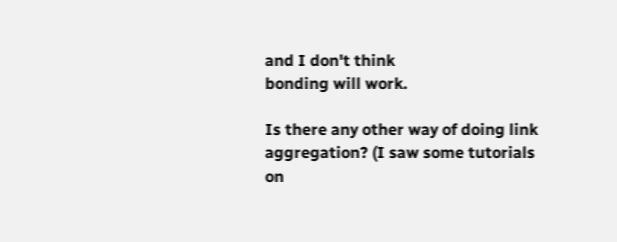and I don't think
bonding will work.

Is there any other way of doing link aggregation? (I saw some tutorials
on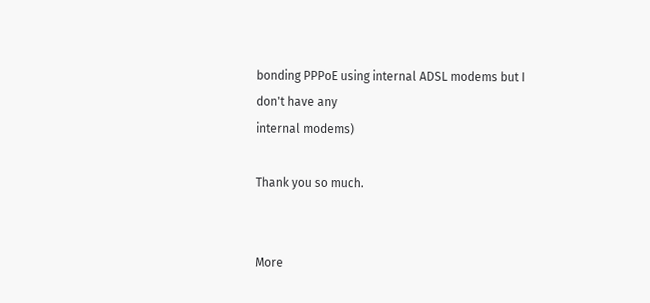bonding PPPoE using internal ADSL modems but I don't have any
internal modems)

Thank you so much.


More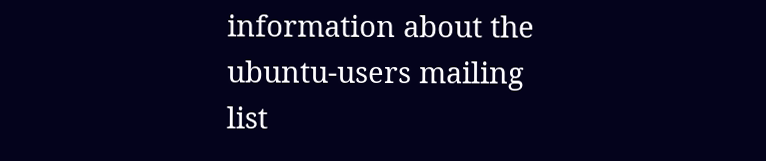information about the ubuntu-users mailing list